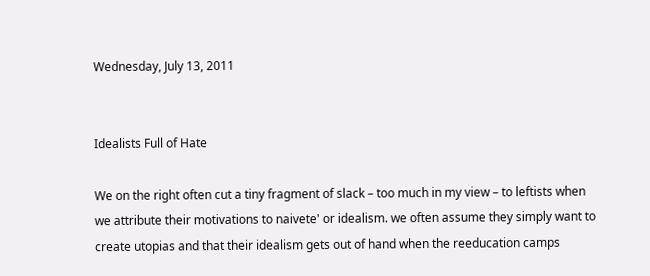Wednesday, July 13, 2011


Idealists Full of Hate

We on the right often cut a tiny fragment of slack – too much in my view – to leftists when we attribute their motivations to naivete' or idealism. we often assume they simply want to create utopias and that their idealism gets out of hand when the reeducation camps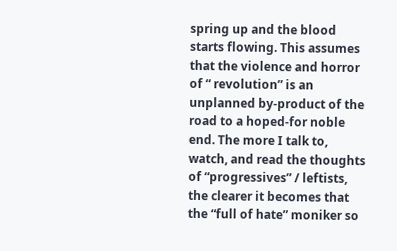spring up and the blood starts flowing. This assumes that the violence and horror of “ revolution” is an unplanned by-product of the road to a hoped-for noble end. The more I talk to, watch, and read the thoughts of “progressives” / leftists, the clearer it becomes that the “full of hate” moniker so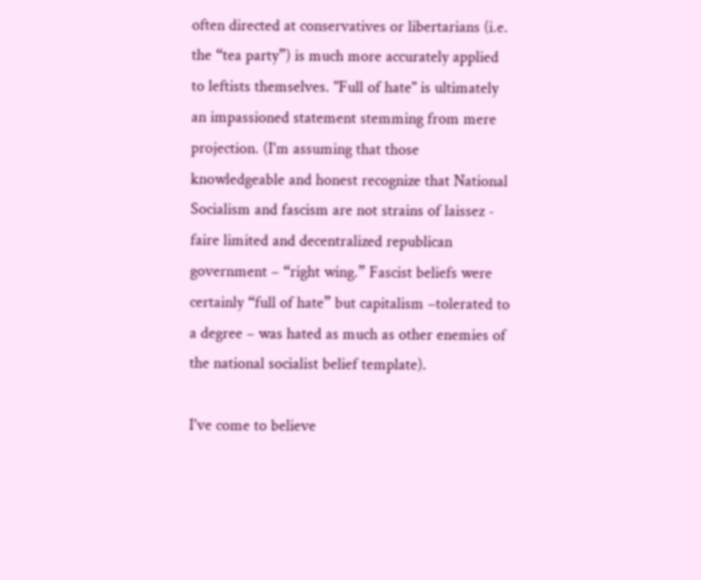often directed at conservatives or libertarians (i.e. the “tea party”) is much more accurately applied to leftists themselves. "Full of hate" is ultimately an impassioned statement stemming from mere projection. (I'm assuming that those knowledgeable and honest recognize that National Socialism and fascism are not strains of laissez - faire limited and decentralized republican government – “right wing.” Fascist beliefs were certainly “full of hate” but capitalism –tolerated to a degree – was hated as much as other enemies of the national socialist belief template).

I've come to believe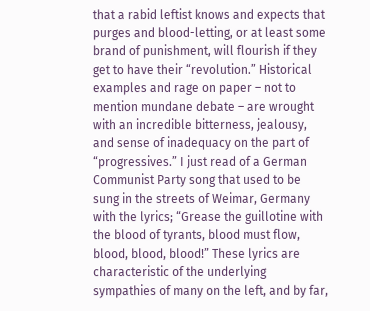that a rabid leftist knows and expects that purges and blood-letting, or at least some brand of punishment, will flourish if they get to have their “revolution.” Historical examples and rage on paper – not to mention mundane debate – are wrought with an incredible bitterness, jealousy, and sense of inadequacy on the part of “progressives.” I just read of a German Communist Party song that used to be sung in the streets of Weimar, Germany with the lyrics; “Grease the guillotine with the blood of tyrants, blood must flow, blood, blood, blood!” These lyrics are characteristic of the underlying sympathies of many on the left, and by far,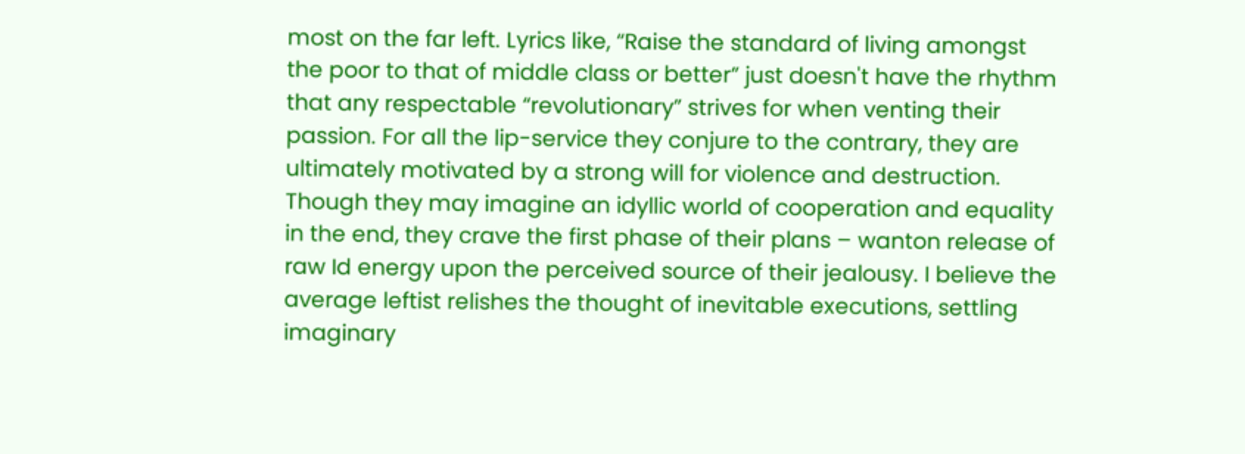most on the far left. Lyrics like, “Raise the standard of living amongst the poor to that of middle class or better” just doesn't have the rhythm that any respectable “revolutionary” strives for when venting their passion. For all the lip-service they conjure to the contrary, they are ultimately motivated by a strong will for violence and destruction. Though they may imagine an idyllic world of cooperation and equality in the end, they crave the first phase of their plans – wanton release of raw Id energy upon the perceived source of their jealousy. I believe the average leftist relishes the thought of inevitable executions, settling imaginary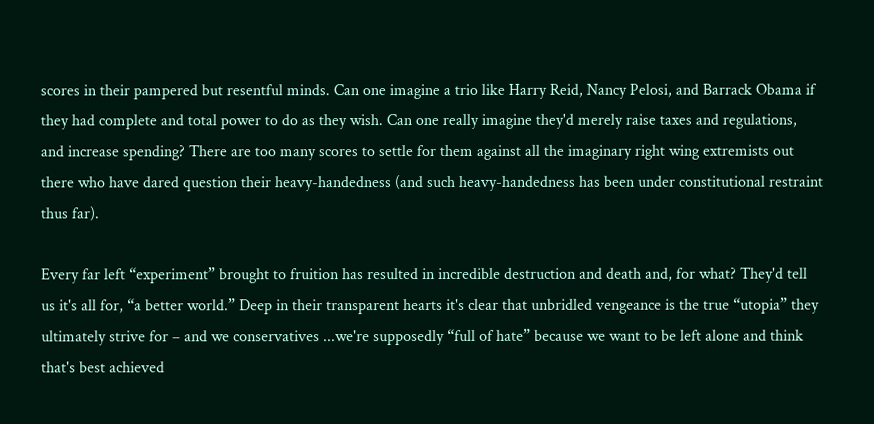scores in their pampered but resentful minds. Can one imagine a trio like Harry Reid, Nancy Pelosi, and Barrack Obama if they had complete and total power to do as they wish. Can one really imagine they'd merely raise taxes and regulations, and increase spending? There are too many scores to settle for them against all the imaginary right wing extremists out there who have dared question their heavy-handedness (and such heavy-handedness has been under constitutional restraint thus far).

Every far left “experiment” brought to fruition has resulted in incredible destruction and death and, for what? They'd tell us it's all for, “a better world.” Deep in their transparent hearts it's clear that unbridled vengeance is the true “utopia” they ultimately strive for – and we conservatives ...we're supposedly “full of hate” because we want to be left alone and think that's best achieved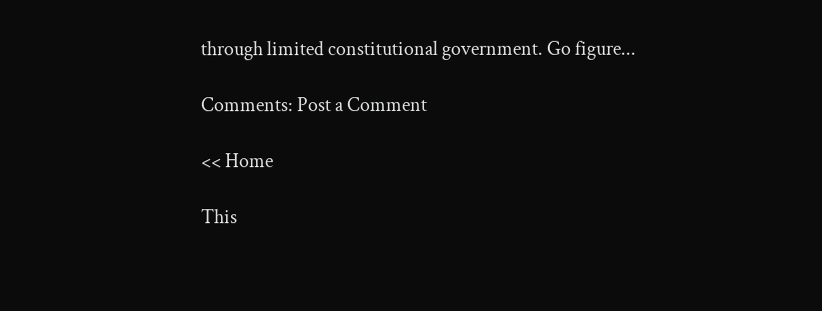through limited constitutional government. Go figure...

Comments: Post a Comment

<< Home

This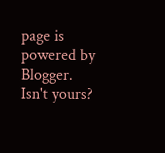page is powered by Blogger. Isn't yours?